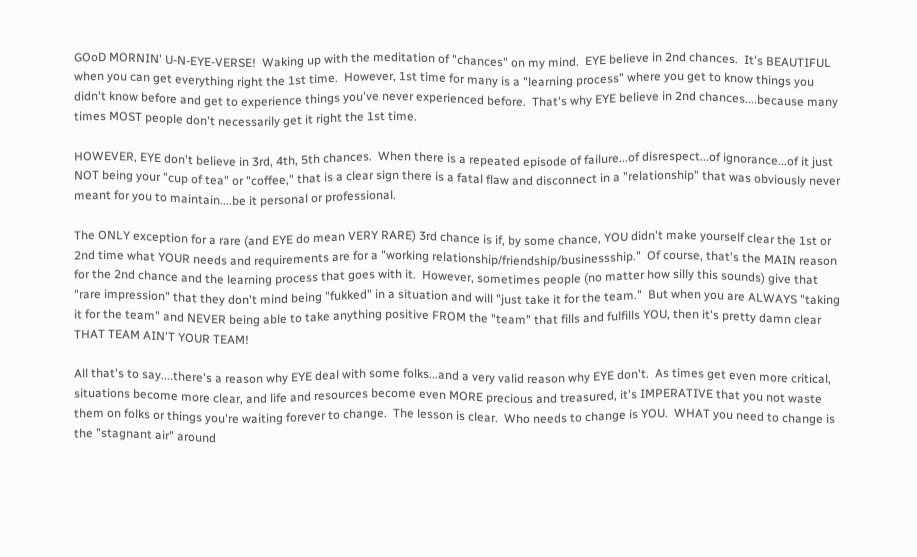GOoD MORNIN' U-N-EYE-VERSE!  Waking up with the meditation of "chances" on my mind.  EYE believe in 2nd chances.  It's BEAUTIFUL when you can get everything right the 1st time.  However, 1st time for many is a "learning process" where you get to know things you didn't know before and get to experience things you've never experienced before.  That's why EYE believe in 2nd chances....because many times MOST people don't necessarily get it right the 1st time.

HOWEVER, EYE don't believe in 3rd, 4th, 5th chances.  When there is a repeated episode of failure...of disrespect...of ignorance...of it just NOT being your "cup of tea" or "coffee," that is a clear sign there is a fatal flaw and disconnect in a "relationship" that was obviously never meant for you to maintain....be it personal or professional.

The ONLY exception for a rare (and EYE do mean VERY RARE) 3rd chance is if, by some chance, YOU didn't make yourself clear the 1st or 2nd time what YOUR needs and requirements are for a "working relationship/friendship/businessship."  Of course, that's the MAIN reason for the 2nd chance and the learning process that goes with it.  However, sometimes people (no matter how silly this sounds) give that "rare impression" that they don't mind being "fukked" in a situation and will "just take it for the team."  But when you are ALWAYS "taking it for the team" and NEVER being able to take anything positive FROM the "team" that fills and fulfills YOU, then it's pretty damn clear THAT TEAM AIN'T YOUR TEAM!

All that's to say....there's a reason why EYE deal with some folks...and a very valid reason why EYE don't.  As times get even more critical, situations become more clear, and life and resources become even MORE precious and treasured, it's IMPERATIVE that you not waste them on folks or things you're waiting forever to change.  The lesson is clear.  Who needs to change is YOU.  WHAT you need to change is the "stagnant air" around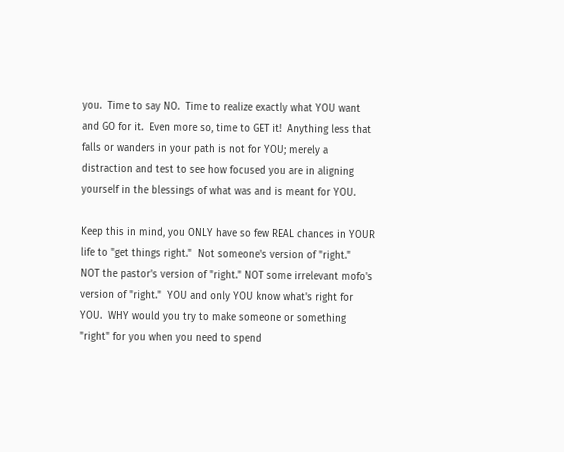you.  Time to say NO.  Time to realize exactly what YOU want and GO for it.  Even more so, time to GET it!  Anything less that falls or wanders in your path is not for YOU; merely a distraction and test to see how focused you are in aligning yourself in the blessings of what was and is meant for YOU.

Keep this in mind, you ONLY have so few REAL chances in YOUR life to "get things right."  Not someone's version of "right."  NOT the pastor's version of "right." NOT some irrelevant mofo's version of "right."  YOU and only YOU know what's right for YOU.  WHY would you try to make someone or something "right" for you when you need to spend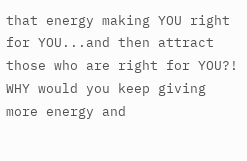that energy making YOU right for YOU...and then attract those who are right for YOU?! WHY would you keep giving more energy and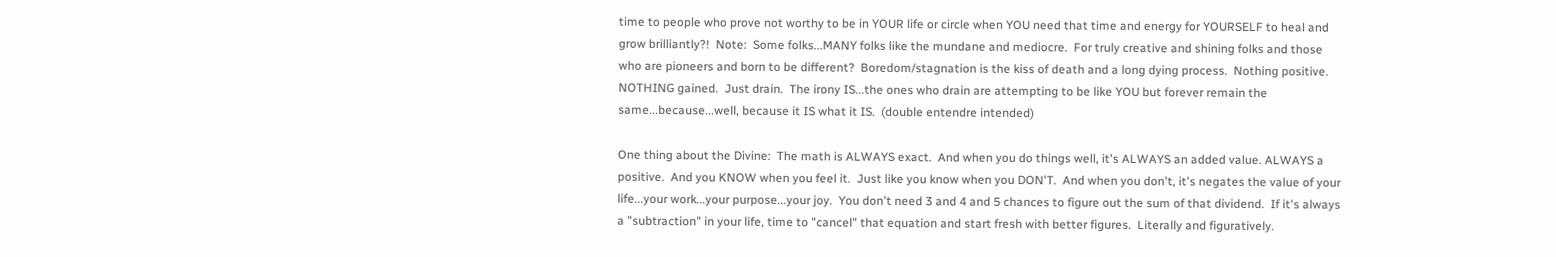time to people who prove not worthy to be in YOUR life or circle when YOU need that time and energy for YOURSELF to heal and grow brilliantly?!  Note:  Some folks...MANY folks like the mundane and mediocre.  For truly creative and shining folks and those who are pioneers and born to be different?  Boredom/stagnation is the kiss of death and a long dying process.  Nothing positive.  NOTHING gained.  Just drain.  The irony IS...the ones who drain are attempting to be like YOU but forever remain the same...because...well, because it IS what it IS.  (double entendre intended)

One thing about the Divine:  The math is ALWAYS exact.  And when you do things well, it's ALWAYS an added value. ALWAYS a positive.  And you KNOW when you feel it.  Just like you know when you DON'T.  And when you don't, it's negates the value of your life...your work...your purpose...your joy.  You don't need 3 and 4 and 5 chances to figure out the sum of that dividend.  If it's always a "subtraction" in your life, time to "cancel" that equation and start fresh with better figures.  Literally and figuratively.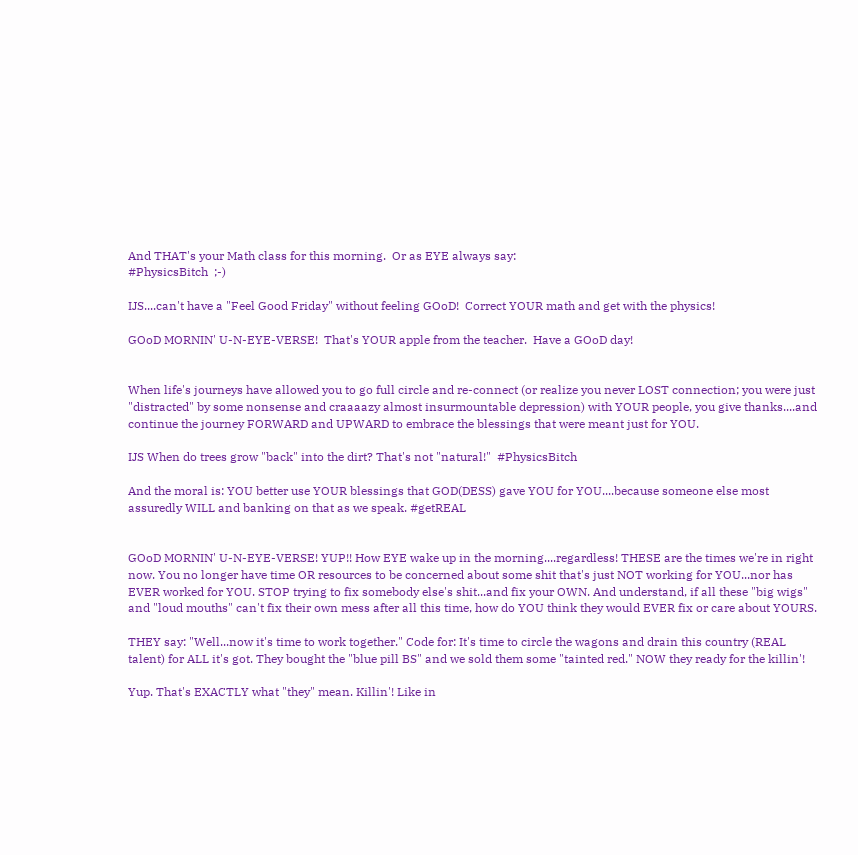And THAT's your Math class for this morning.  Or as EYE always say:
#PhysicsBitch  ;-)

IJS....can't have a "Feel Good Friday" without feeling GOoD!  Correct YOUR math and get with the physics!

GOoD MORNIN' U-N-EYE-VERSE!  That's YOUR apple from the teacher.  Have a GOoD day!


When life's journeys have allowed you to go full circle and re-connect (or realize you never LOST connection; you were just "distracted" by some nonsense and craaaazy almost insurmountable depression) with YOUR people, you give thanks....and continue the journey FORWARD and UPWARD to embrace the blessings that were meant just for YOU.

IJS When do trees grow "back" into the dirt? That's not "natural!"  #PhysicsBitch

And the moral is: YOU better use YOUR blessings that GOD(DESS) gave YOU for YOU....because someone else most assuredly WILL and banking on that as we speak. #getREAL


GOoD MORNIN' U-N-EYE-VERSE! YUP!! How EYE wake up in the morning....regardless! THESE are the times we're in right now. You no longer have time OR resources to be concerned about some shit that's just NOT working for YOU...nor has EVER worked for YOU. STOP trying to fix somebody else's shit...and fix your OWN. And understand, if all these "big wigs" and "loud mouths" can't fix their own mess after all this time, how do YOU think they would EVER fix or care about YOURS.

THEY say: "Well...now it's time to work together." Code for: It's time to circle the wagons and drain this country (REAL talent) for ALL it's got. They bought the "blue pill BS" and we sold them some "tainted red." NOW they ready for the killin'!

Yup. That's EXACTLY what "they" mean. Killin'! Like in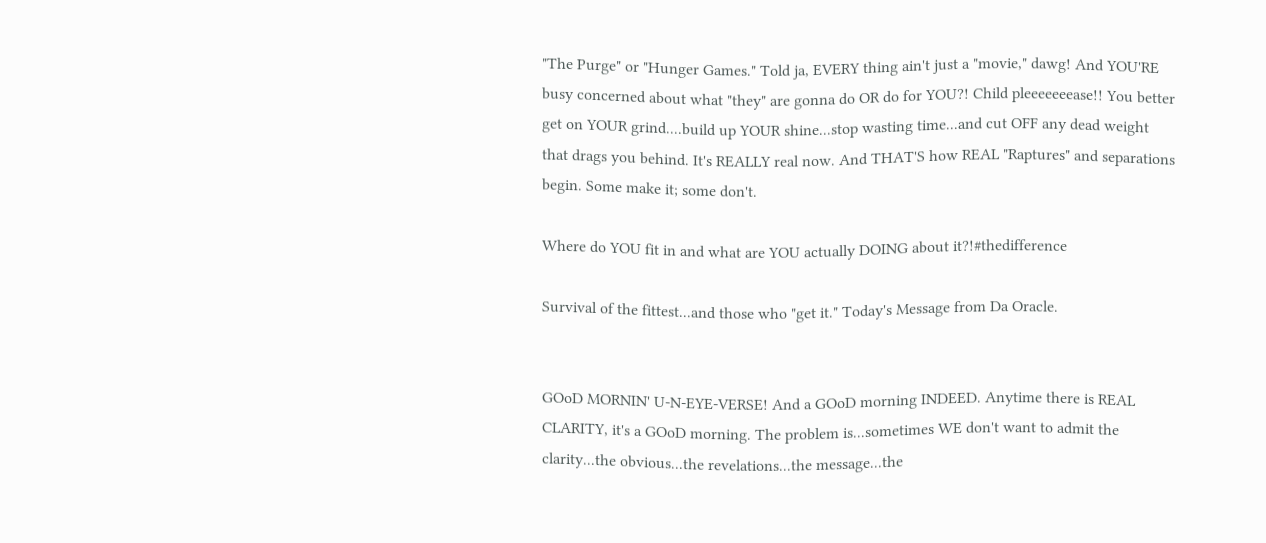"The Purge" or "Hunger Games." Told ja, EVERY thing ain't just a "movie," dawg! And YOU'RE busy concerned about what "they" are gonna do OR do for YOU?! Child pleeeeeeease!! You better get on YOUR grind....build up YOUR shine...stop wasting time...and cut OFF any dead weight that drags you behind. It's REALLY real now. And THAT'S how REAL "Raptures" and separations begin. Some make it; some don't.

Where do YOU fit in and what are YOU actually DOING about it?!#thedifference

Survival of the fittest...and those who "get it." Today's Message from Da Oracle.


GOoD MORNIN' U-N-EYE-VERSE! And a GOoD morning INDEED. Anytime there is REAL CLARITY, it's a GOoD morning. The problem is...sometimes WE don't want to admit the clarity...the obvious...the revelations...the message...the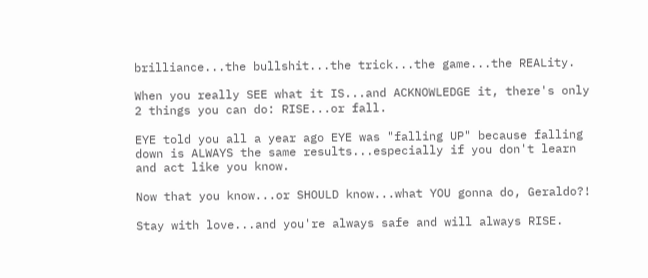brilliance...the bullshit...the trick...the game...the REALity.

When you really SEE what it IS...and ACKNOWLEDGE it, there's only 2 things you can do: RISE...or fall.

EYE told you all a year ago EYE was "falling UP" because falling down is ALWAYS the same results...especially if you don't learn and act like you know.

Now that you know...or SHOULD know...what YOU gonna do, Geraldo?!

Stay with love...and you're always safe and will always RISE.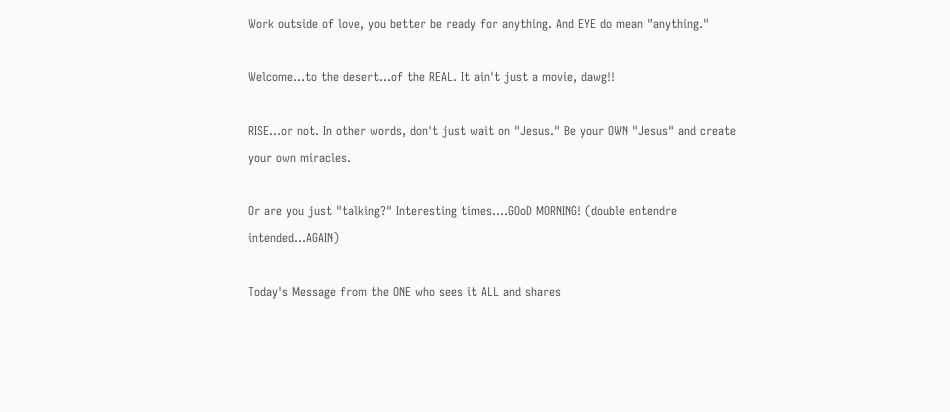Work outside of love, you better be ready for anything. And EYE do mean "anything."

Welcome...to the desert...of the REAL. It ain't just a movie, dawg!!

RISE...or not. In other words, don't just wait on "Jesus." Be your OWN "Jesus" and create your own miracles.

Or are you just "talking?" Interesting times....GOoD MORNING! (double entendre intended...AGAIN)

Today's Message from the ONE who sees it ALL and shares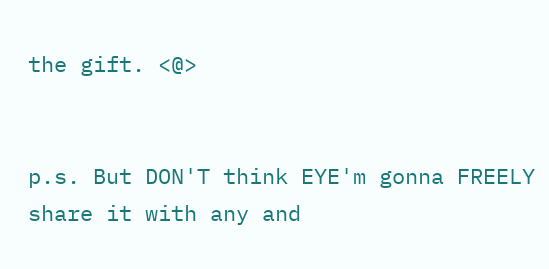the gift. <@>


p.s. But DON'T think EYE'm gonna FREELY share it with any and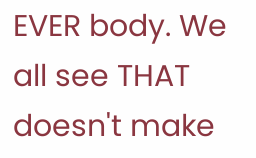EVER body. We all see THAT doesn't make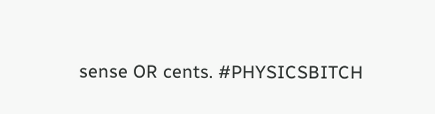sense OR cents. #PHYSICSBITCH